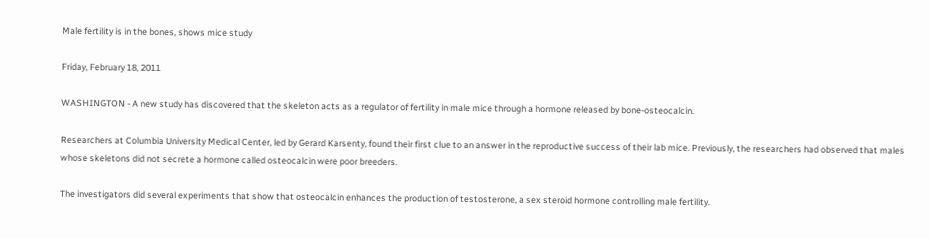Male fertility is in the bones, shows mice study

Friday, February 18, 2011

WASHINGTON - A new study has discovered that the skeleton acts as a regulator of fertility in male mice through a hormone released by bone-osteocalcin.

Researchers at Columbia University Medical Center, led by Gerard Karsenty, found their first clue to an answer in the reproductive success of their lab mice. Previously, the researchers had observed that males whose skeletons did not secrete a hormone called osteocalcin were poor breeders.

The investigators did several experiments that show that osteocalcin enhances the production of testosterone, a sex steroid hormone controlling male fertility.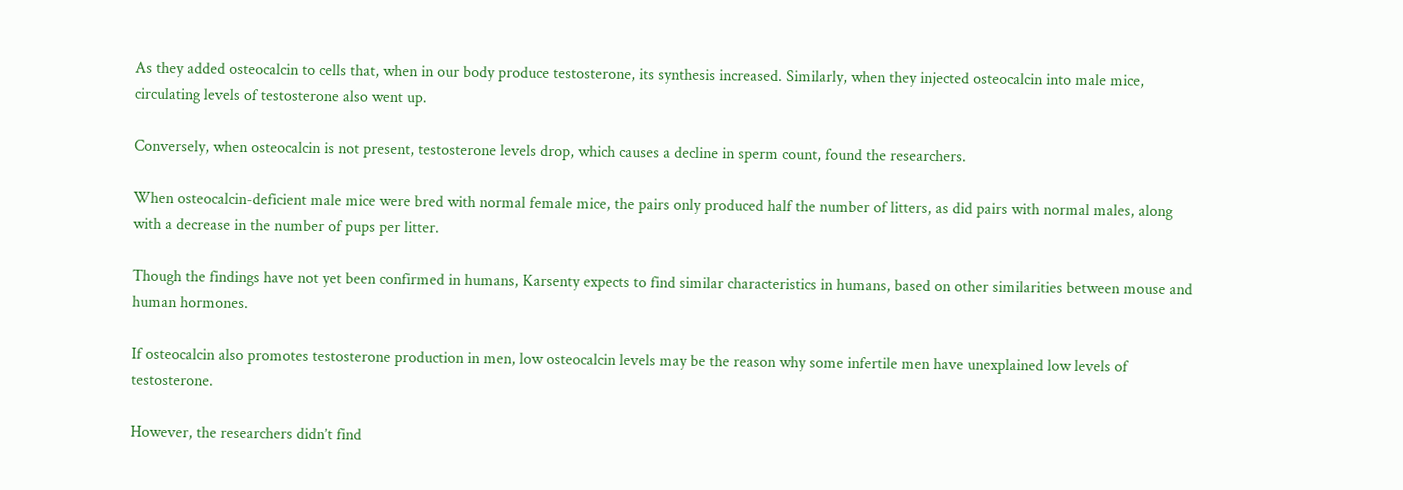As they added osteocalcin to cells that, when in our body produce testosterone, its synthesis increased. Similarly, when they injected osteocalcin into male mice, circulating levels of testosterone also went up.

Conversely, when osteocalcin is not present, testosterone levels drop, which causes a decline in sperm count, found the researchers.

When osteocalcin-deficient male mice were bred with normal female mice, the pairs only produced half the number of litters, as did pairs with normal males, along with a decrease in the number of pups per litter.

Though the findings have not yet been confirmed in humans, Karsenty expects to find similar characteristics in humans, based on other similarities between mouse and human hormones.

If osteocalcin also promotes testosterone production in men, low osteocalcin levels may be the reason why some infertile men have unexplained low levels of testosterone.

However, the researchers didn’t find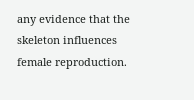any evidence that the skeleton influences female reproduction.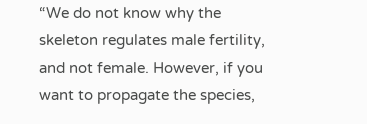“We do not know why the skeleton regulates male fertility, and not female. However, if you want to propagate the species,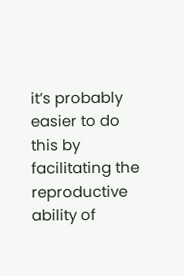it’s probably easier to do this by facilitating the reproductive ability of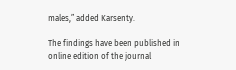males,” added Karsenty.

The findings have been published in online edition of the journal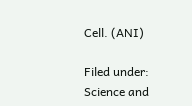Cell. (ANI)

Filed under: Science and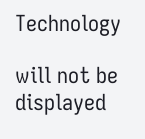Technology

will not be displayed